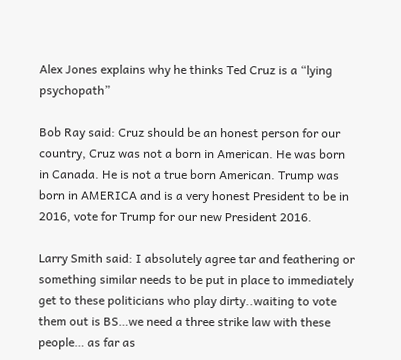Alex Jones explains why he thinks Ted Cruz is a “lying psychopath”

Bob Ray said: Cruz should be an honest person for our country, Cruz was not a born in American. He was born in Canada. He is not a true born American. Trump was born in AMERICA and is a very honest President to be in 2016, vote for Trump for our new President 2016.

Larry Smith said: I absolutely agree tar and feathering or something similar needs to be put in place to immediately get to these politicians who play dirty..waiting to vote them out is BS…we need a three strike law with these people… as far as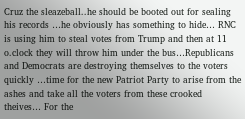Cruz the sleazeball..he should be booted out for sealing his records …he obviously has something to hide… RNC is using him to steal votes from Trump and then at 11 o.clock they will throw him under the bus…Republicans and Democrats are destroying themselves to the voters quickly …time for the new Patriot Party to arise from the ashes and take all the voters from these crooked theives… For the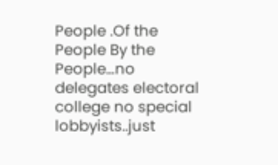People .Of the People By the People…no delegates electoral college no special lobbyists..just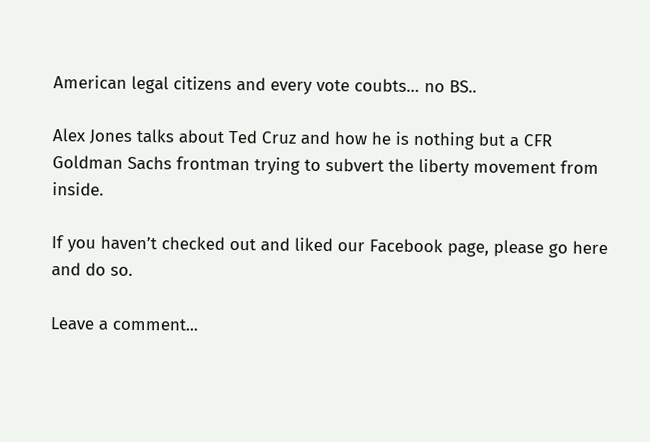American legal citizens and every vote coubts… no BS..

Alex Jones talks about Ted Cruz and how he is nothing but a CFR Goldman Sachs frontman trying to subvert the liberty movement from inside.

If you haven’t checked out and liked our Facebook page, please go here and do so.

Leave a comment...